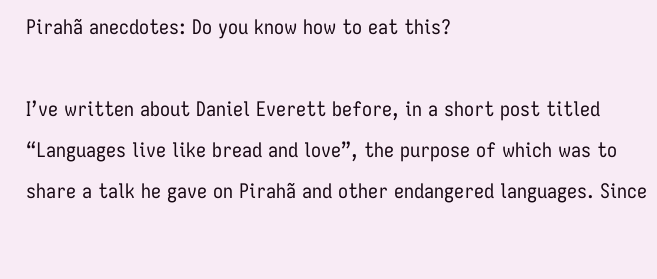Pirahã anecdotes: Do you know how to eat this?

I’ve written about Daniel Everett before, in a short post titled “Languages live like bread and love”, the purpose of which was to share a talk he gave on Pirahã and other endangered languages. Since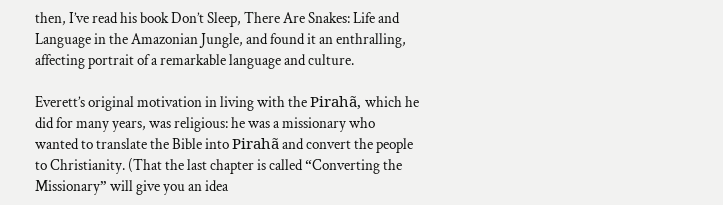then, I’ve read his book Don’t Sleep, There Are Snakes: Life and Language in the Amazonian Jungle, and found it an enthralling, affecting portrait of a remarkable language and culture.

Everett’s original motivation in living with the Pirahã, which he did for many years, was religious: he was a missionary who wanted to translate the Bible into Pirahã and convert the people to Christianity. (That the last chapter is called “Converting the Missionary” will give you an idea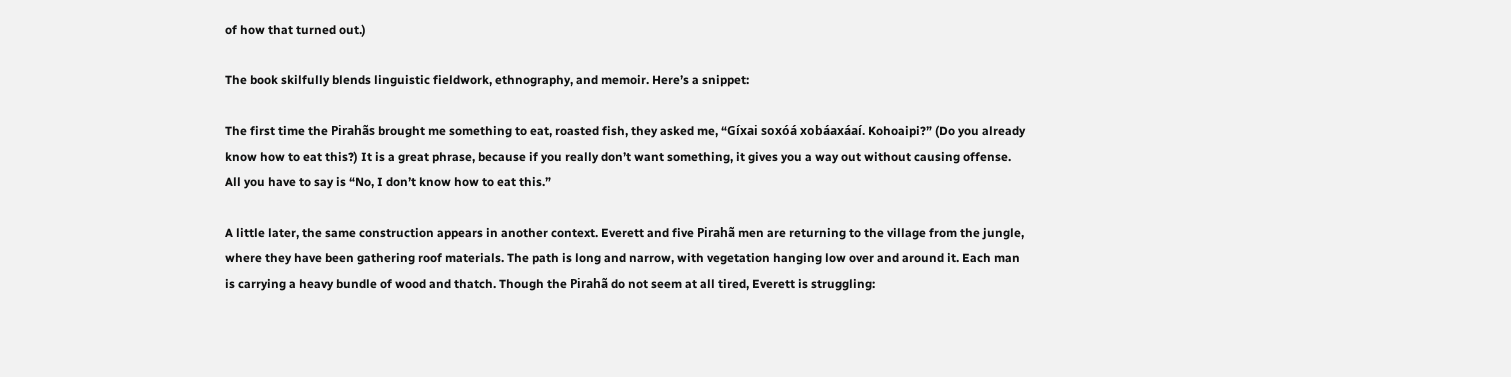of how that turned out.)

The book skilfully blends linguistic fieldwork, ethnography, and memoir. Here’s a snippet:

The first time the Pirahãs brought me something to eat, roasted fish, they asked me, “Gíxai soxóá xobáaxáaí. Kohoaipi?” (Do you already know how to eat this?) It is a great phrase, because if you really don’t want something, it gives you a way out without causing offense. All you have to say is “No, I don’t know how to eat this.”

A little later, the same construction appears in another context. Everett and five Pirahã men are returning to the village from the jungle, where they have been gathering roof materials. The path is long and narrow, with vegetation hanging low over and around it. Each man is carrying a heavy bundle of wood and thatch. Though the Pirahã do not seem at all tired, Everett is struggling: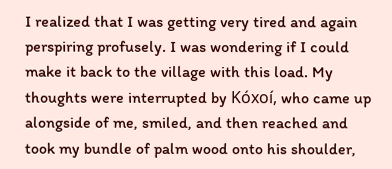I realized that I was getting very tired and again perspiring profusely. I was wondering if I could make it back to the village with this load. My thoughts were interrupted by Kóxoí, who came up alongside of me, smiled, and then reached and took my bundle of palm wood onto his shoulder,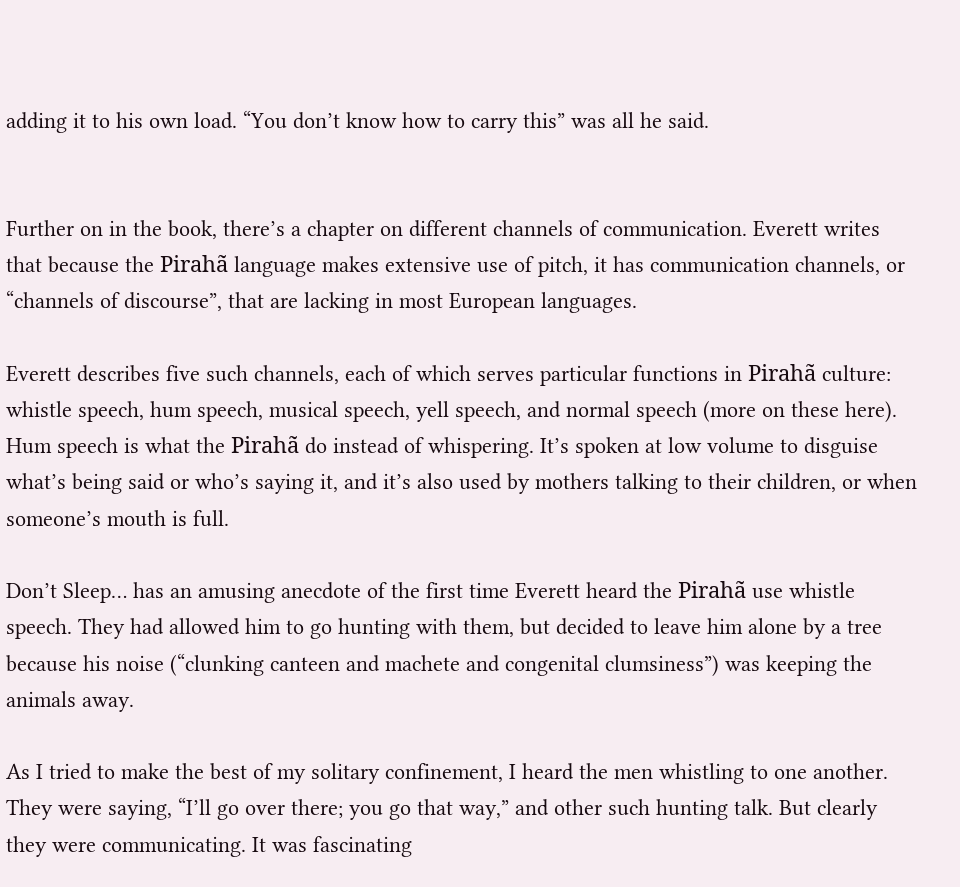adding it to his own load. “You don’t know how to carry this” was all he said.


Further on in the book, there’s a chapter on different channels of communication. Everett writes that because the Pirahã language makes extensive use of pitch, it has communication channels, or “channels of discourse”, that are lacking in most European languages.

Everett describes five such channels, each of which serves particular functions in Pirahã culture: whistle speech, hum speech, musical speech, yell speech, and normal speech (more on these here). Hum speech is what the Pirahã do instead of whispering. It’s spoken at low volume to disguise what’s being said or who’s saying it, and it’s also used by mothers talking to their children, or when someone’s mouth is full.

Don’t Sleep… has an amusing anecdote of the first time Everett heard the Pirahã use whistle speech. They had allowed him to go hunting with them, but decided to leave him alone by a tree because his noise (“clunking canteen and machete and congenital clumsiness”) was keeping the animals away.

As I tried to make the best of my solitary confinement, I heard the men whistling to one another. They were saying, “I’ll go over there; you go that way,” and other such hunting talk. But clearly they were communicating. It was fascinating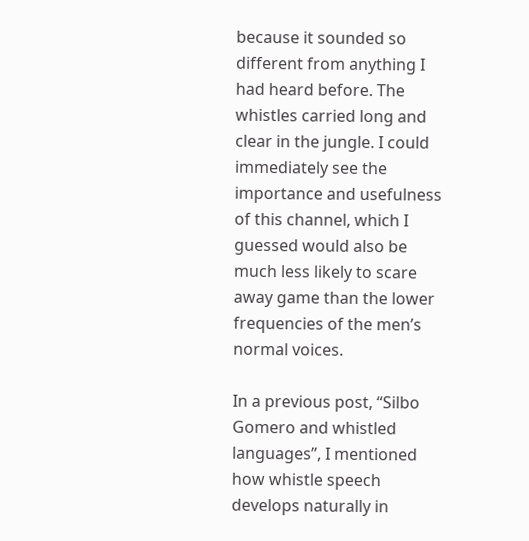because it sounded so different from anything I had heard before. The whistles carried long and clear in the jungle. I could immediately see the importance and usefulness of this channel, which I guessed would also be much less likely to scare away game than the lower frequencies of the men’s normal voices.

In a previous post, “Silbo Gomero and whistled languages”, I mentioned how whistle speech develops naturally in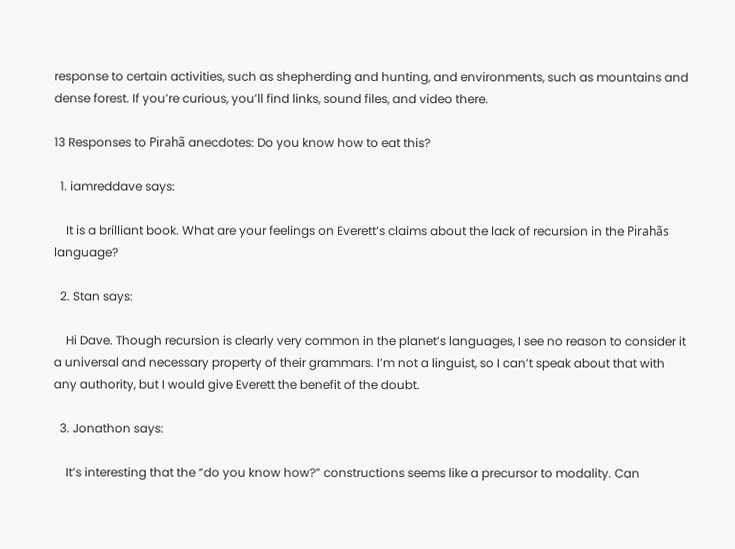response to certain activities, such as shepherding and hunting, and environments, such as mountains and dense forest. If you’re curious, you’ll find links, sound files, and video there.

13 Responses to Pirahã anecdotes: Do you know how to eat this?

  1. iamreddave says:

    It is a brilliant book. What are your feelings on Everett’s claims about the lack of recursion in the Pirahãs language?

  2. Stan says:

    Hi Dave. Though recursion is clearly very common in the planet’s languages, I see no reason to consider it a universal and necessary property of their grammars. I’m not a linguist, so I can’t speak about that with any authority, but I would give Everett the benefit of the doubt.

  3. Jonathon says:

    It’s interesting that the “do you know how?” constructions seems like a precursor to modality. Can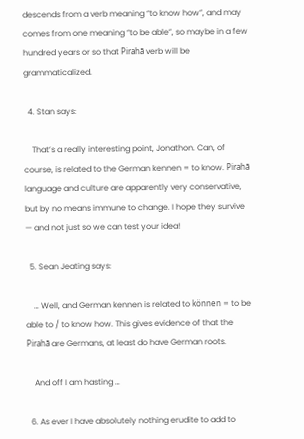descends from a verb meaning “to know how”, and may comes from one meaning “to be able”, so maybe in a few hundred years or so that Pirahã verb will be grammaticalized.

  4. Stan says:

    That’s a really interesting point, Jonathon. Can, of course, is related to the German kennen = to know. Pirahã language and culture are apparently very conservative, but by no means immune to change. I hope they survive — and not just so we can test your idea!

  5. Sean Jeating says:

    … Well, and German kennen is related to können = to be able to / to know how. This gives evidence of that the Pirahã are Germans, at least do have German roots.

    And off I am hasting …

  6. As ever I have absolutely nothing erudite to add to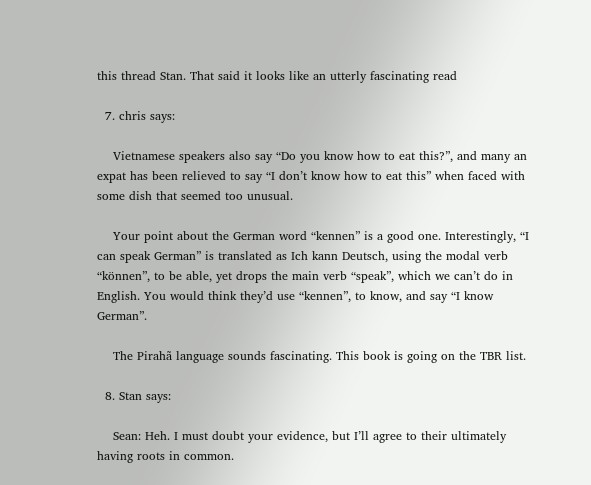this thread Stan. That said it looks like an utterly fascinating read

  7. chris says:

    Vietnamese speakers also say “Do you know how to eat this?”, and many an expat has been relieved to say “I don’t know how to eat this” when faced with some dish that seemed too unusual.

    Your point about the German word “kennen” is a good one. Interestingly, “I can speak German” is translated as Ich kann Deutsch, using the modal verb “können”, to be able, yet drops the main verb “speak”, which we can’t do in English. You would think they’d use “kennen”, to know, and say “I know German”.

    The Pirahã language sounds fascinating. This book is going on the TBR list.

  8. Stan says:

    Sean: Heh. I must doubt your evidence, but I’ll agree to their ultimately having roots in common.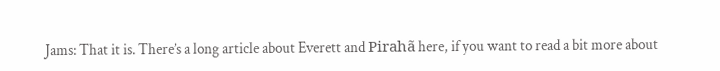Jams: That it is. There’s a long article about Everett and Pirahã here, if you want to read a bit more about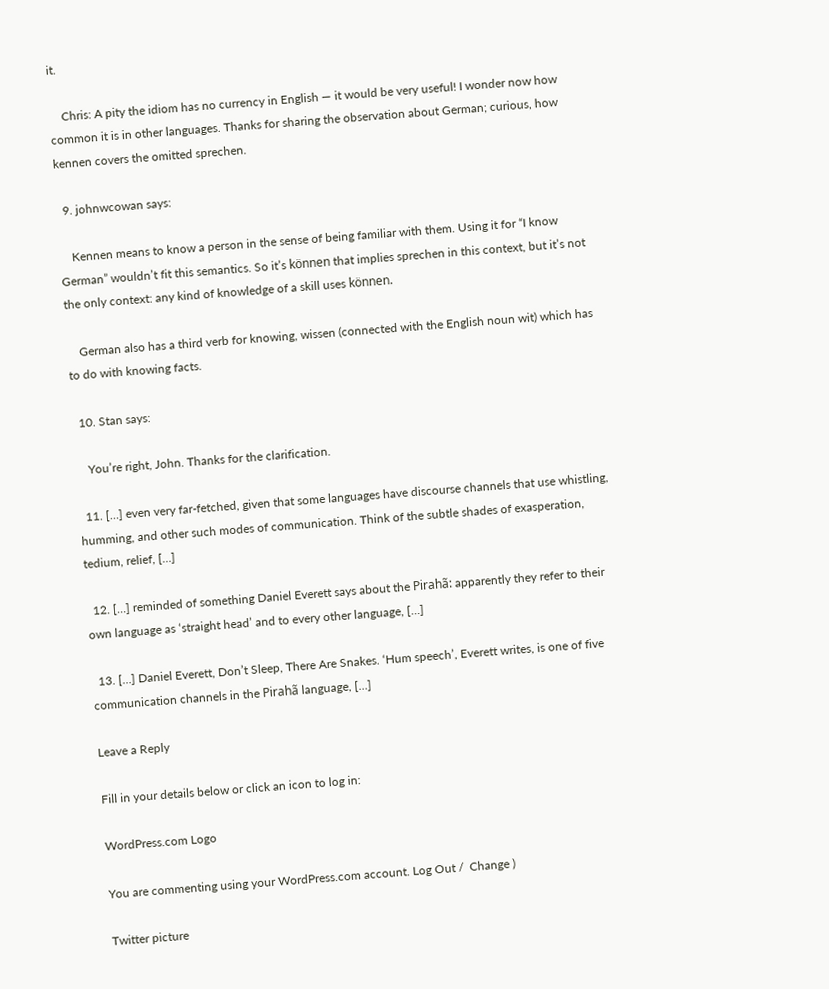it.

    Chris: A pity the idiom has no currency in English — it would be very useful! I wonder now how common it is in other languages. Thanks for sharing the observation about German; curious, how kennen covers the omitted sprechen.

  9. johnwcowan says:

    Kennen means to know a person in the sense of being familiar with them. Using it for “I know German” wouldn’t fit this semantics. So it’s können that implies sprechen in this context, but it’s not the only context: any kind of knowledge of a skill uses können.

    German also has a third verb for knowing, wissen (connected with the English noun wit) which has to do with knowing facts.

  10. Stan says:

    You’re right, John. Thanks for the clarification.

  11. […] even very far-fetched, given that some languages have discourse channels that use whistling, humming, and other such modes of communication. Think of the subtle shades of exasperation, tedium, relief, […]

  12. […] reminded of something Daniel Everett says about the Pirahã: apparently they refer to their own language as ‘straight head’ and to every other language, […]

  13. […] Daniel Everett, Don’t Sleep, There Are Snakes. ‘Hum speech’, Everett writes, is one of five communication channels in the Pirahã language, […]

Leave a Reply

Fill in your details below or click an icon to log in:

WordPress.com Logo

You are commenting using your WordPress.com account. Log Out /  Change )

Twitter picture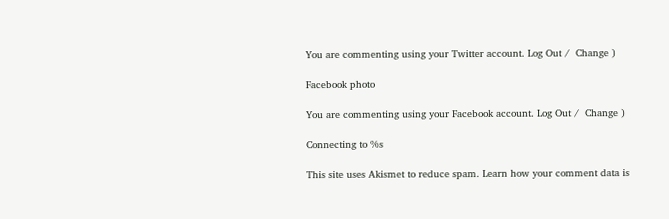You are commenting using your Twitter account. Log Out /  Change )

Facebook photo

You are commenting using your Facebook account. Log Out /  Change )

Connecting to %s

This site uses Akismet to reduce spam. Learn how your comment data is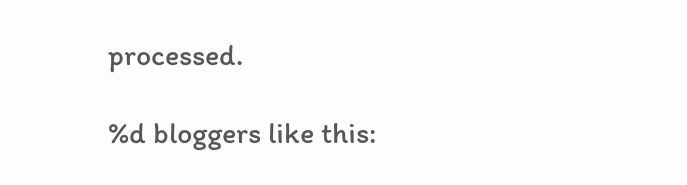processed.

%d bloggers like this: